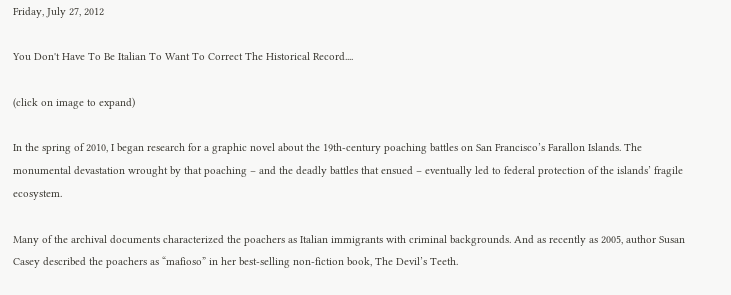Friday, July 27, 2012

You Don't Have To Be Italian To Want To Correct The Historical Record....

(click on image to expand)

In the spring of 2010, I began research for a graphic novel about the 19th-century poaching battles on San Francisco’s Farallon Islands. The monumental devastation wrought by that poaching – and the deadly battles that ensued – eventually led to federal protection of the islands’ fragile ecosystem.

Many of the archival documents characterized the poachers as Italian immigrants with criminal backgrounds. And as recently as 2005, author Susan Casey described the poachers as “mafioso” in her best-selling non-fiction book, The Devil’s Teeth.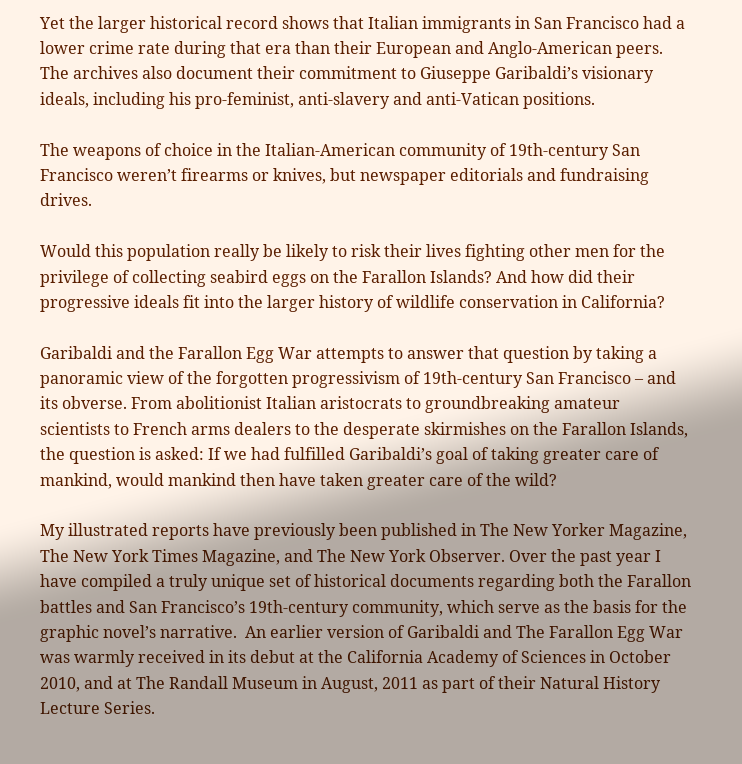Yet the larger historical record shows that Italian immigrants in San Francisco had a lower crime rate during that era than their European and Anglo-American peers.  The archives also document their commitment to Giuseppe Garibaldi’s visionary ideals, including his pro-feminist, anti-slavery and anti-Vatican positions.

The weapons of choice in the Italian-American community of 19th-century San Francisco weren’t firearms or knives, but newspaper editorials and fundraising drives.

Would this population really be likely to risk their lives fighting other men for the privilege of collecting seabird eggs on the Farallon Islands? And how did their progressive ideals fit into the larger history of wildlife conservation in California?

Garibaldi and the Farallon Egg War attempts to answer that question by taking a panoramic view of the forgotten progressivism of 19th-century San Francisco – and its obverse. From abolitionist Italian aristocrats to groundbreaking amateur scientists to French arms dealers to the desperate skirmishes on the Farallon Islands, the question is asked: If we had fulfilled Garibaldi’s goal of taking greater care of mankind, would mankind then have taken greater care of the wild?

My illustrated reports have previously been published in The New Yorker Magazine, The New York Times Magazine, and The New York Observer. Over the past year I have compiled a truly unique set of historical documents regarding both the Farallon battles and San Francisco’s 19th-century community, which serve as the basis for the graphic novel’s narrative.  An earlier version of Garibaldi and The Farallon Egg War was warmly received in its debut at the California Academy of Sciences in October 2010, and at The Randall Museum in August, 2011 as part of their Natural History Lecture Series.